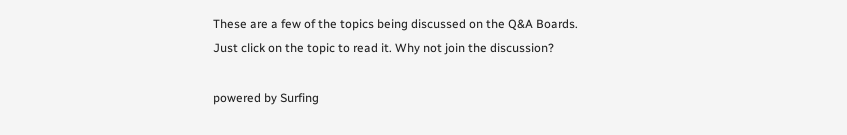These are a few of the topics being discussed on the Q&A Boards.
Just click on the topic to read it. Why not join the discussion?

powered by Surfing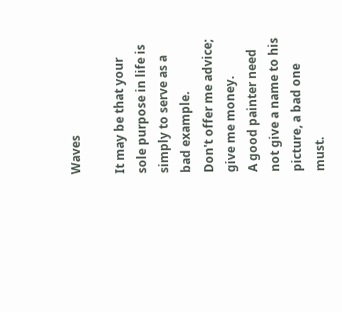Waves

It may be that your sole purpose in life is simply to serve as a bad example.
Don't offer me advice; give me money.
A good painter need not give a name to his picture, a bad one must.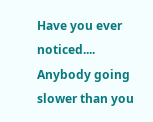Have you ever noticed.... Anybody going slower than you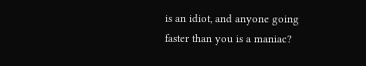is an idiot, and anyone going faster than you is a maniac?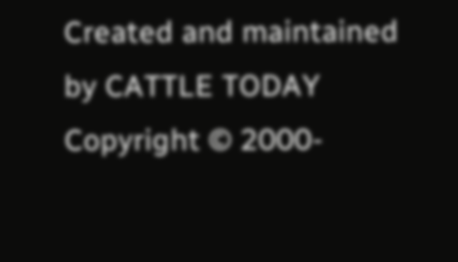Created and maintained by CATTLE TODAY
Copyright © 2000-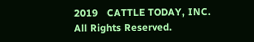2019   CATTLE TODAY, INC.
All Rights Reserved.